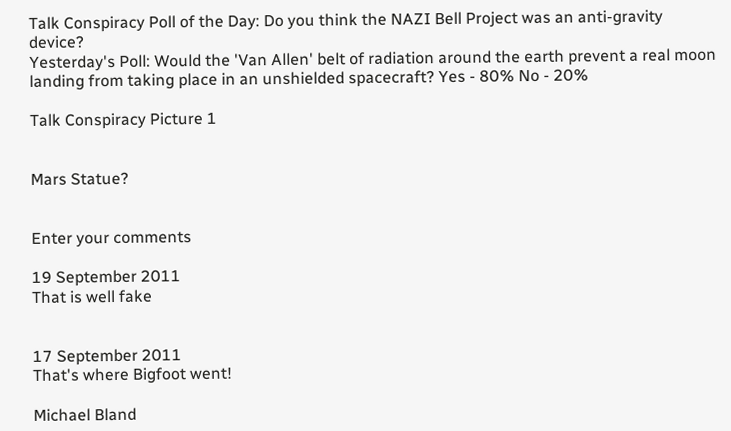Talk Conspiracy Poll of the Day: Do you think the NAZI Bell Project was an anti-gravity device?
Yesterday's Poll: Would the 'Van Allen' belt of radiation around the earth prevent a real moon landing from taking place in an unshielded spacecraft? Yes - 80% No - 20%

Talk Conspiracy Picture 1


Mars Statue?


Enter your comments

19 September 2011
That is well fake


17 September 2011
That's where Bigfoot went!

Michael Bland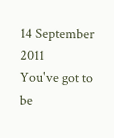14 September 2011
You've got to be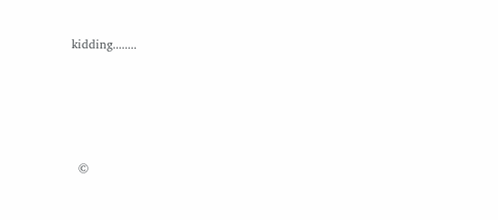kidding........




  ©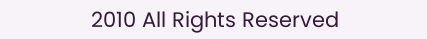2010 All Rights Reserved